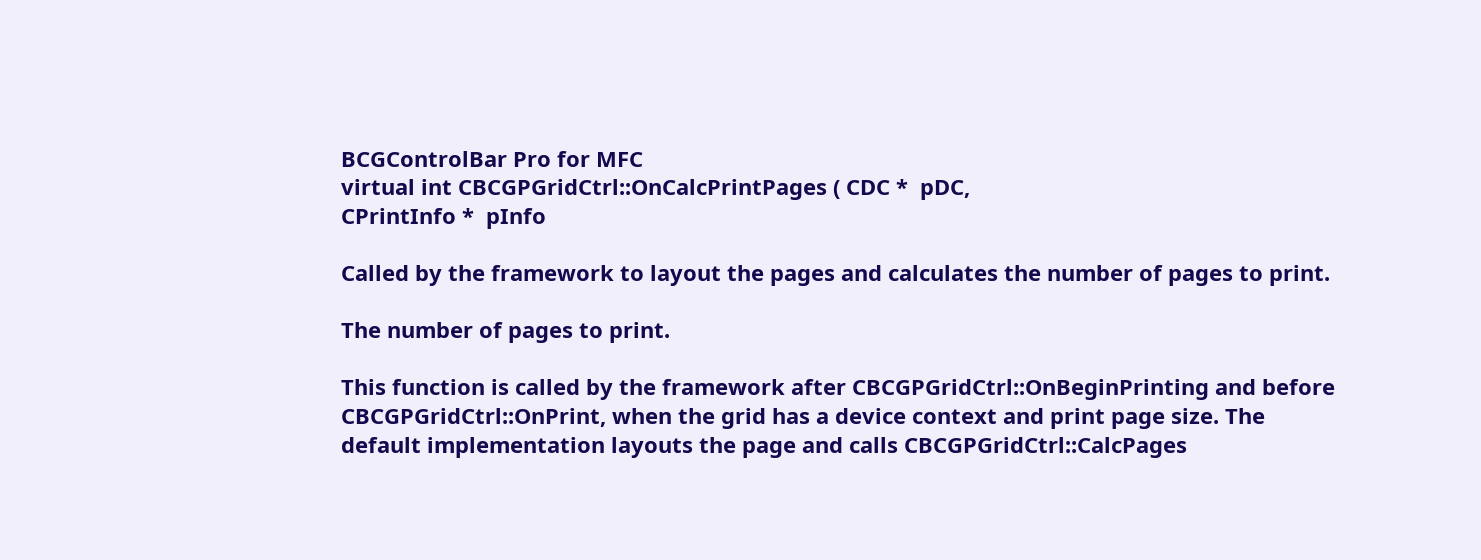BCGControlBar Pro for MFC
virtual int CBCGPGridCtrl::OnCalcPrintPages ( CDC *  pDC,
CPrintInfo *  pInfo

Called by the framework to layout the pages and calculates the number of pages to print.

The number of pages to print.

This function is called by the framework after CBCGPGridCtrl::OnBeginPrinting and before CBCGPGridCtrl::OnPrint, when the grid has a device context and print page size. The default implementation layouts the page and calls CBCGPGridCtrl::CalcPages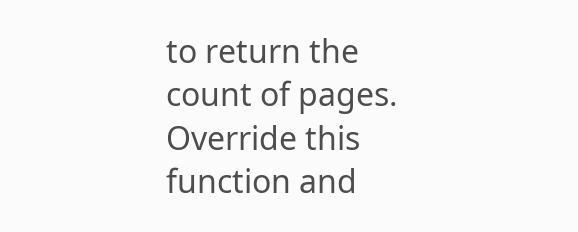to return the count of pages. Override this function and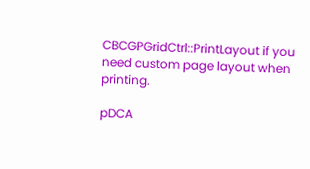CBCGPGridCtrl::PrintLayout if you need custom page layout when printing.

pDCA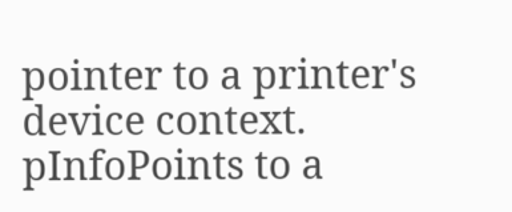pointer to a printer's device context.
pInfoPoints to a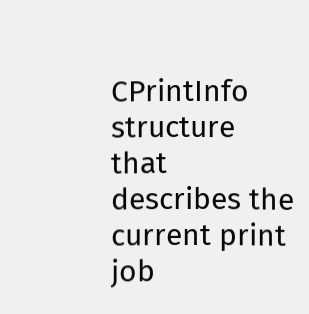CPrintInfo structure that describes the current print job